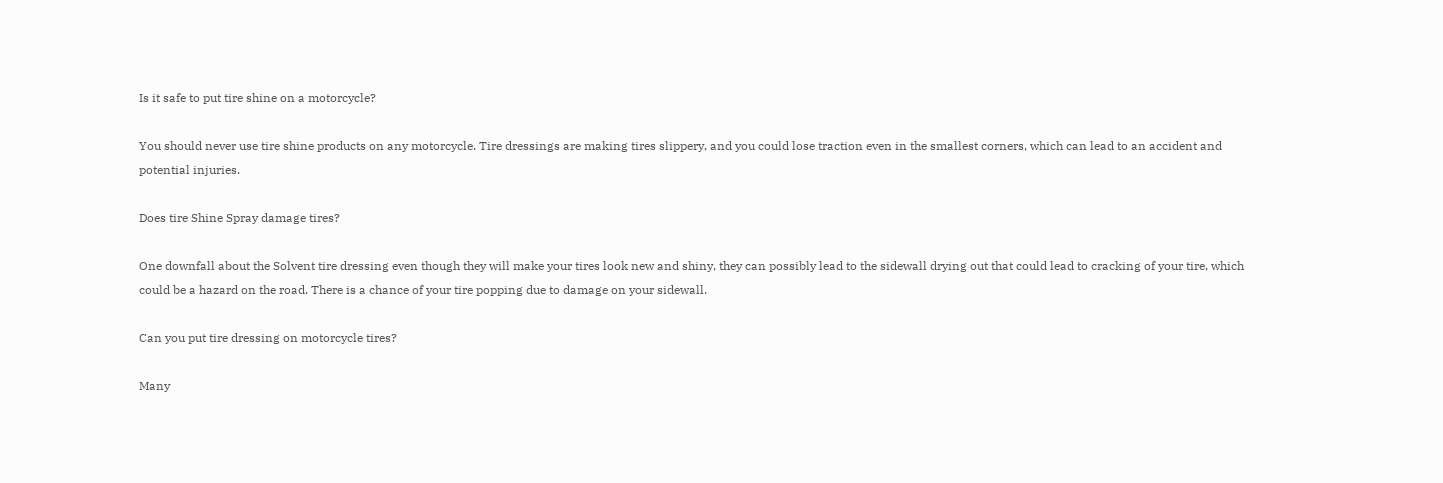Is it safe to put tire shine on a motorcycle?

You should never use tire shine products on any motorcycle. Tire dressings are making tires slippery, and you could lose traction even in the smallest corners, which can lead to an accident and potential injuries.

Does tire Shine Spray damage tires?

One downfall about the Solvent tire dressing even though they will make your tires look new and shiny, they can possibly lead to the sidewall drying out that could lead to cracking of your tire, which could be a hazard on the road. There is a chance of your tire popping due to damage on your sidewall.

Can you put tire dressing on motorcycle tires?

Many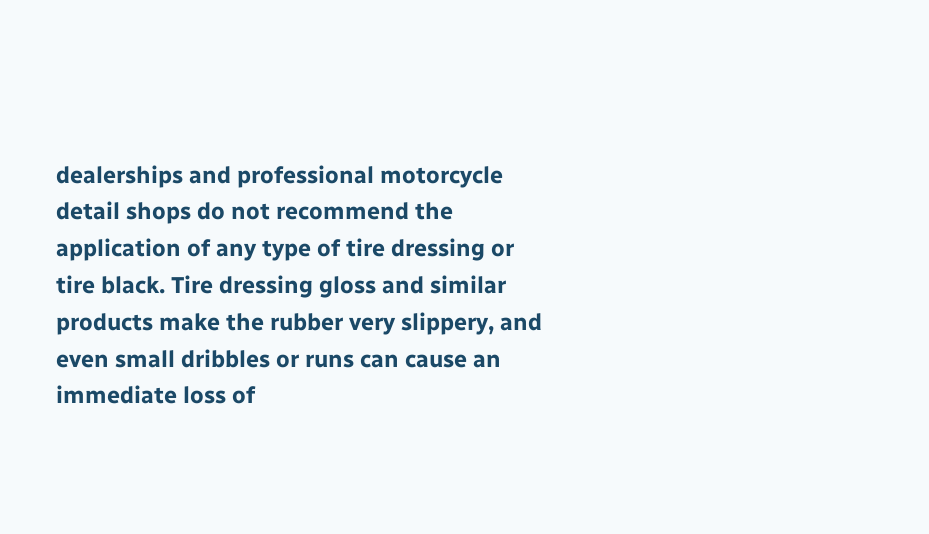dealerships and professional motorcycle detail shops do not recommend the application of any type of tire dressing or tire black. Tire dressing gloss and similar products make the rubber very slippery, and even small dribbles or runs can cause an immediate loss of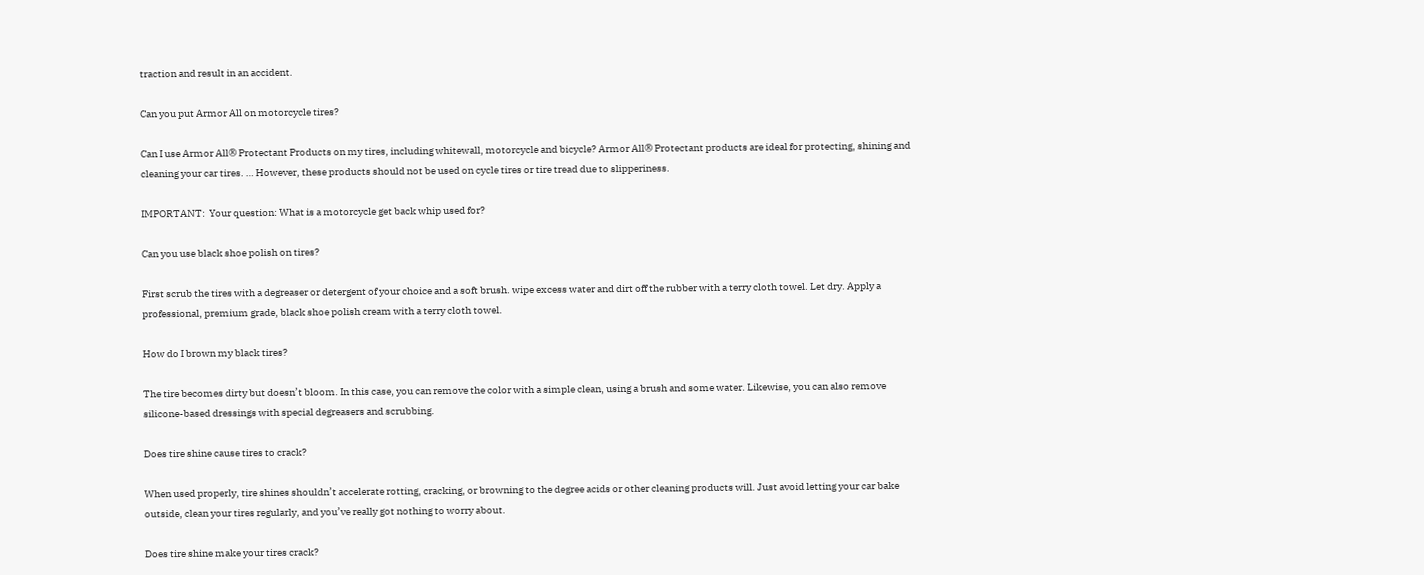traction and result in an accident.

Can you put Armor All on motorcycle tires?

Can I use Armor All® Protectant Products on my tires, including whitewall, motorcycle and bicycle? Armor All® Protectant products are ideal for protecting, shining and cleaning your car tires. … However, these products should not be used on cycle tires or tire tread due to slipperiness.

IMPORTANT:  Your question: What is a motorcycle get back whip used for?

Can you use black shoe polish on tires?

First scrub the tires with a degreaser or detergent of your choice and a soft brush. wipe excess water and dirt off the rubber with a terry cloth towel. Let dry. Apply a professional, premium grade, black shoe polish cream with a terry cloth towel.

How do I brown my black tires?

The tire becomes dirty but doesn’t bloom. In this case, you can remove the color with a simple clean, using a brush and some water. Likewise, you can also remove silicone-based dressings with special degreasers and scrubbing.

Does tire shine cause tires to crack?

When used properly, tire shines shouldn’t accelerate rotting, cracking, or browning to the degree acids or other cleaning products will. Just avoid letting your car bake outside, clean your tires regularly, and you’ve really got nothing to worry about.

Does tire shine make your tires crack?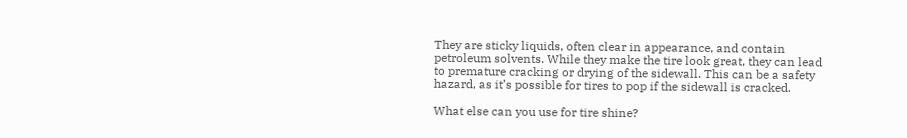They are sticky liquids, often clear in appearance, and contain petroleum solvents. While they make the tire look great, they can lead to premature cracking or drying of the sidewall. This can be a safety hazard, as it’s possible for tires to pop if the sidewall is cracked.

What else can you use for tire shine?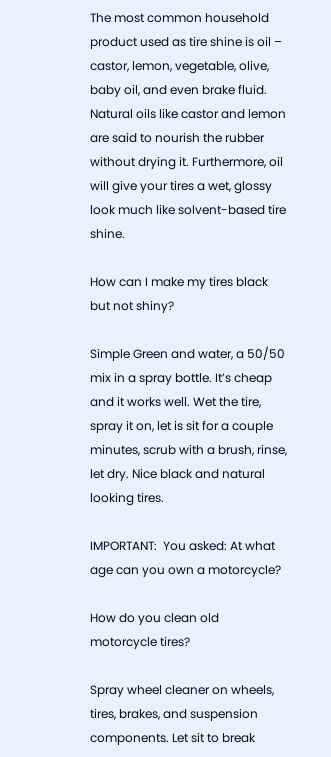The most common household product used as tire shine is oil – castor, lemon, vegetable, olive, baby oil, and even brake fluid. Natural oils like castor and lemon are said to nourish the rubber without drying it. Furthermore, oil will give your tires a wet, glossy look much like solvent-based tire shine.

How can I make my tires black but not shiny?

Simple Green and water, a 50/50 mix in a spray bottle. It’s cheap and it works well. Wet the tire, spray it on, let is sit for a couple minutes, scrub with a brush, rinse, let dry. Nice black and natural looking tires.

IMPORTANT:  You asked: At what age can you own a motorcycle?

How do you clean old motorcycle tires?

Spray wheel cleaner on wheels, tires, brakes, and suspension components. Let sit to break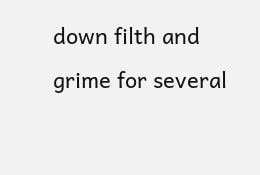down filth and grime for several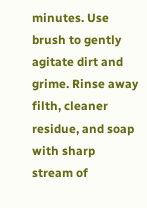minutes. Use brush to gently agitate dirt and grime. Rinse away filth, cleaner residue, and soap with sharp stream of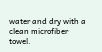water and dry with a clean microfiber towel.